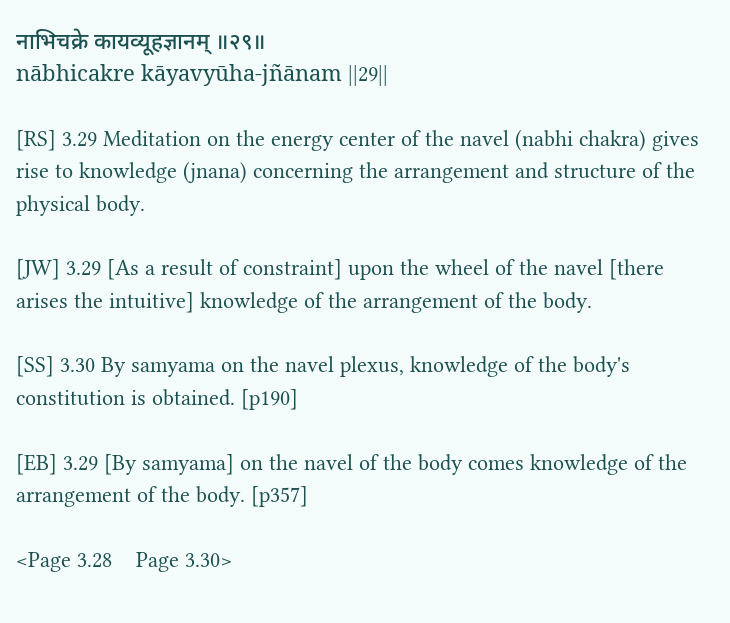नाभिचक्रे कायव्यूहज्ञानम् ॥२९॥
nābhicakre kāyavyūha-jñānam ||29||

[RS] 3.29 Meditation on the energy center of the navel (nabhi chakra) gives rise to knowledge (jnana) concerning the arrangement and structure of the physical body.

[JW] 3.29 [As a result of constraint] upon the wheel of the navel [there arises the intuitive] knowledge of the arrangement of the body.

[SS] 3.30 By samyama on the navel plexus, knowledge of the body's constitution is obtained. [p190]

[EB] 3.29 [By samyama] on the navel of the body comes knowledge of the arrangement of the body. [p357]

<Page 3.28    Page 3.30>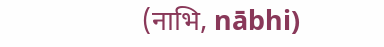(नाभि, nābhi)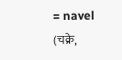= navel
(चक्रे,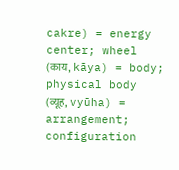cakre) = energy center; wheel
(काय, kāya) = body; physical body
(व्यूह, vyūha) = arrangement; configuration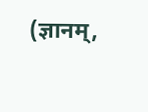(ज्ञानम्,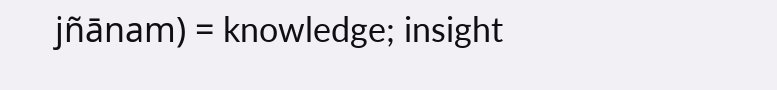jñānam) = knowledge; insight